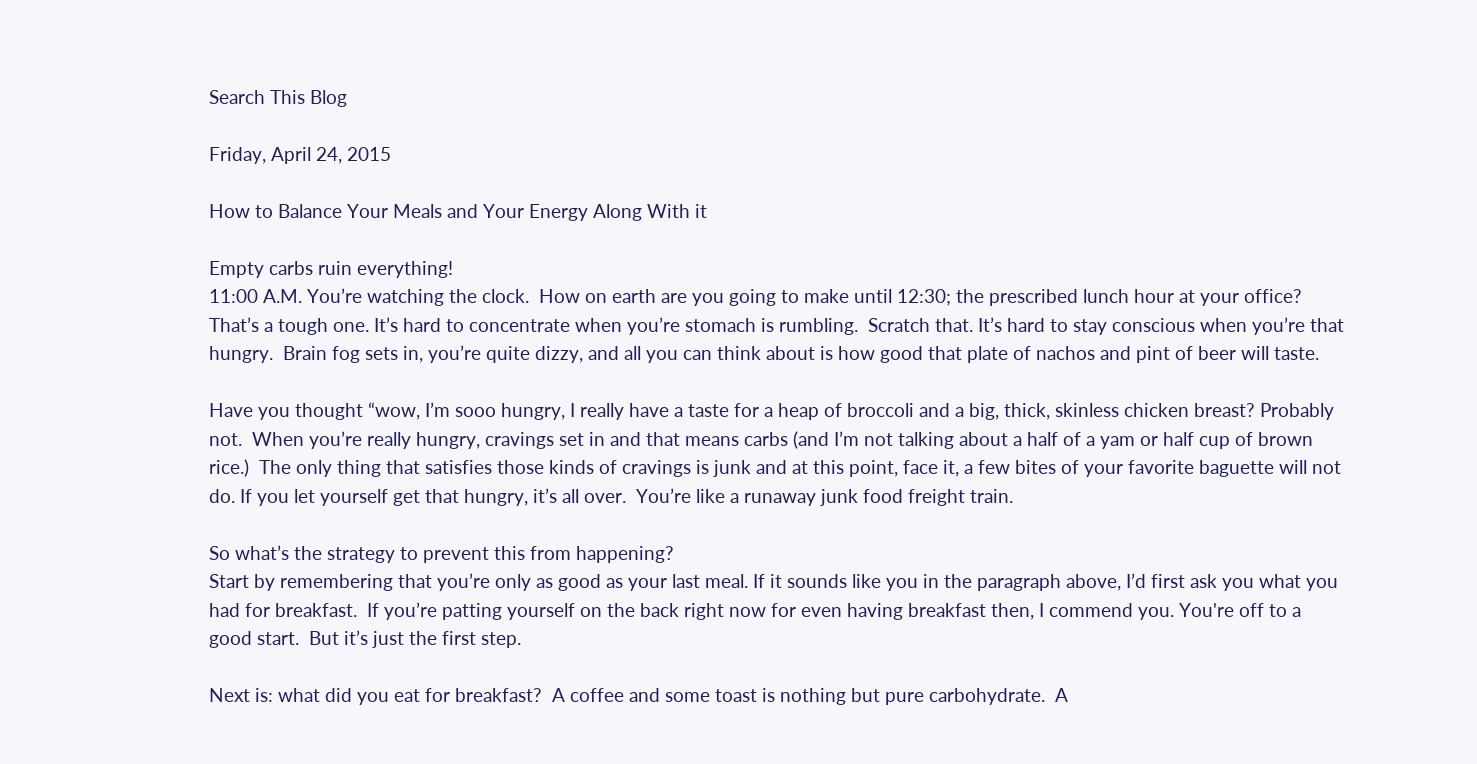Search This Blog

Friday, April 24, 2015

How to Balance Your Meals and Your Energy Along With it

Empty carbs ruin everything!
11:00 A.M. You’re watching the clock.  How on earth are you going to make until 12:30; the prescribed lunch hour at your office? That’s a tough one. It’s hard to concentrate when you’re stomach is rumbling.  Scratch that. It’s hard to stay conscious when you’re that hungry.  Brain fog sets in, you’re quite dizzy, and all you can think about is how good that plate of nachos and pint of beer will taste.

Have you thought “wow, I’m sooo hungry, I really have a taste for a heap of broccoli and a big, thick, skinless chicken breast? Probably not.  When you’re really hungry, cravings set in and that means carbs (and I’m not talking about a half of a yam or half cup of brown rice.)  The only thing that satisfies those kinds of cravings is junk and at this point, face it, a few bites of your favorite baguette will not do. If you let yourself get that hungry, it’s all over.  You’re like a runaway junk food freight train.

So what’s the strategy to prevent this from happening?
Start by remembering that you’re only as good as your last meal. If it sounds like you in the paragraph above, I’d first ask you what you had for breakfast.  If you’re patting yourself on the back right now for even having breakfast then, I commend you. You're off to a good start.  But it’s just the first step.

Next is: what did you eat for breakfast?  A coffee and some toast is nothing but pure carbohydrate.  A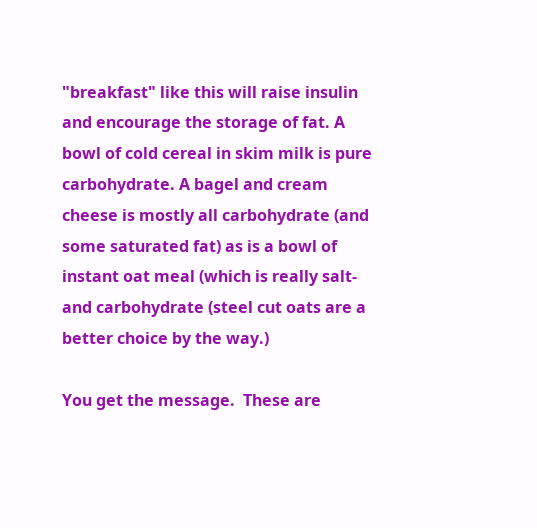"breakfast" like this will raise insulin and encourage the storage of fat. A bowl of cold cereal in skim milk is pure carbohydrate. A bagel and cream cheese is mostly all carbohydrate (and some saturated fat) as is a bowl of instant oat meal (which is really salt-and carbohydrate (steel cut oats are a better choice by the way.)

You get the message.  These are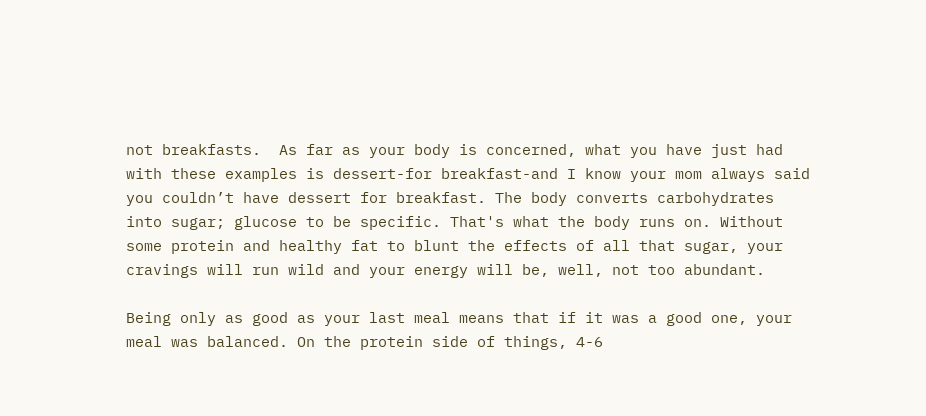not breakfasts.  As far as your body is concerned, what you have just had with these examples is dessert-for breakfast-and I know your mom always said you couldn’t have dessert for breakfast. The body converts carbohydrates into sugar; glucose to be specific. That's what the body runs on. Without some protein and healthy fat to blunt the effects of all that sugar, your cravings will run wild and your energy will be, well, not too abundant.

Being only as good as your last meal means that if it was a good one, your meal was balanced. On the protein side of things, 4-6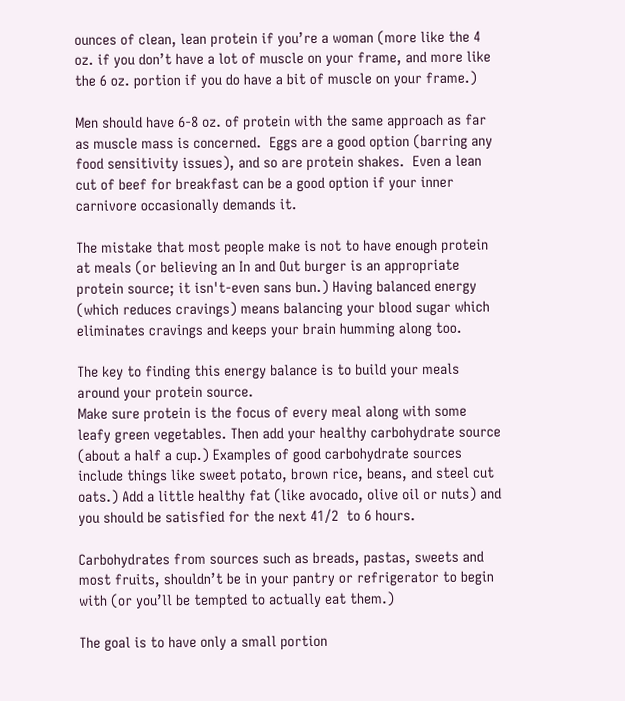ounces of clean, lean protein if you’re a woman (more like the 4 oz. if you don’t have a lot of muscle on your frame, and more like the 6 oz. portion if you do have a bit of muscle on your frame.)

Men should have 6-8 oz. of protein with the same approach as far as muscle mass is concerned.  Eggs are a good option (barring any food sensitivity issues), and so are protein shakes.  Even a lean cut of beef for breakfast can be a good option if your inner carnivore occasionally demands it.

The mistake that most people make is not to have enough protein at meals (or believing an In and Out burger is an appropriate protein source; it isn't-even sans bun.) Having balanced energy (which reduces cravings) means balancing your blood sugar which eliminates cravings and keeps your brain humming along too.

The key to finding this energy balance is to build your meals around your protein source.
Make sure protein is the focus of every meal along with some leafy green vegetables. Then add your healthy carbohydrate source (about a half a cup.) Examples of good carbohydrate sources include things like sweet potato, brown rice, beans, and steel cut oats.) Add a little healthy fat (like avocado, olive oil or nuts) and you should be satisfied for the next 41/2  to 6 hours.

Carbohydrates from sources such as breads, pastas, sweets and most fruits, shouldn’t be in your pantry or refrigerator to begin with (or you’ll be tempted to actually eat them.)

The goal is to have only a small portion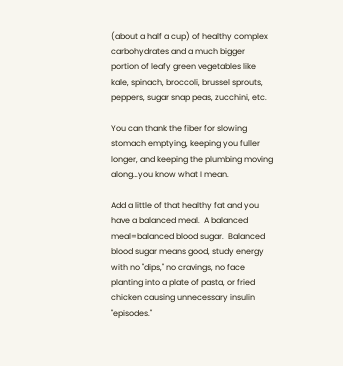(about a half a cup) of healthy complex carbohydrates and a much bigger portion of leafy green vegetables like kale, spinach, broccoli, brussel sprouts, peppers, sugar snap peas, zucchini, etc.

You can thank the fiber for slowing stomach emptying, keeping you fuller longer, and keeping the plumbing moving along…you know what I mean.

Add a little of that healthy fat and you have a balanced meal.  A balanced meal=balanced blood sugar.  Balanced blood sugar means good, study energy with no "dips," no cravings, no face planting into a plate of pasta, or fried chicken causing unnecessary insulin "episodes."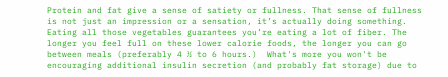Protein and fat give a sense of satiety or fullness. That sense of fullness is not just an impression or a sensation, it’s actually doing something. Eating all those vegetables guarantees you’re eating a lot of fiber. The longer you feel full on these lower calorie foods, the longer you can go between meals (preferably 4 ½ to 6 hours.)  What's more you won't be encouraging additional insulin secretion (and probably fat storage) due to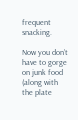frequent snacking.

Now you don’t have to gorge on junk food (along with the plate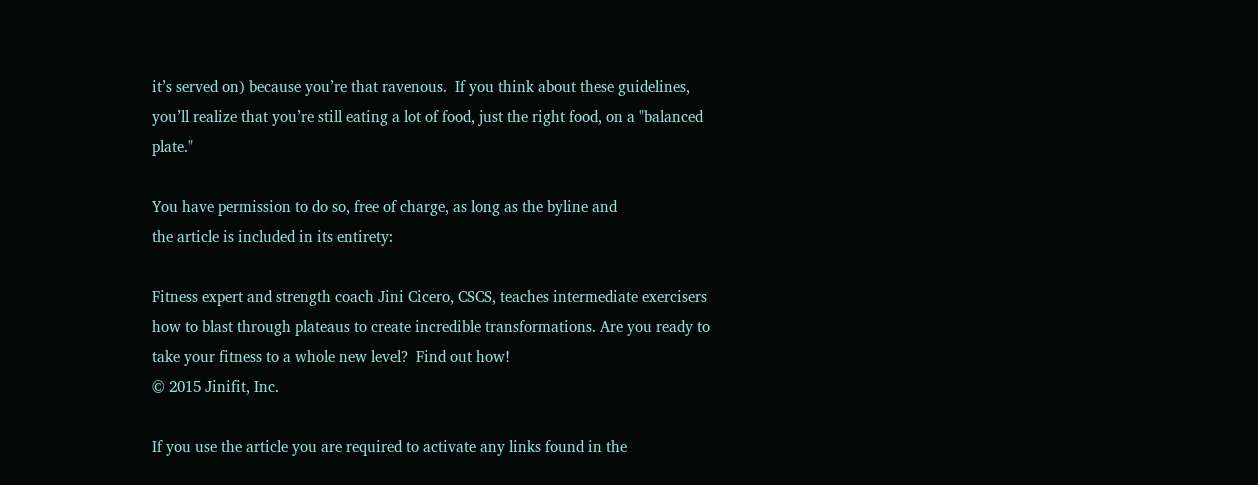it’s served on) because you’re that ravenous.  If you think about these guidelines, you’ll realize that you’re still eating a lot of food, just the right food, on a "balanced plate."

You have permission to do so, free of charge, as long as the byline and
the article is included in its entirety:

Fitness expert and strength coach Jini Cicero, CSCS, teaches intermediate exercisers how to blast through plateaus to create incredible transformations. Are you ready to take your fitness to a whole new level?  Find out how!
© 2015 Jinifit, Inc.

If you use the article you are required to activate any links found in the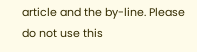article and the by-line. Please do not use this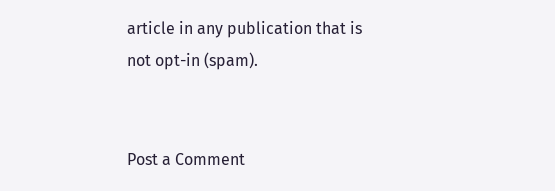article in any publication that is not opt-in (spam).


Post a Comment